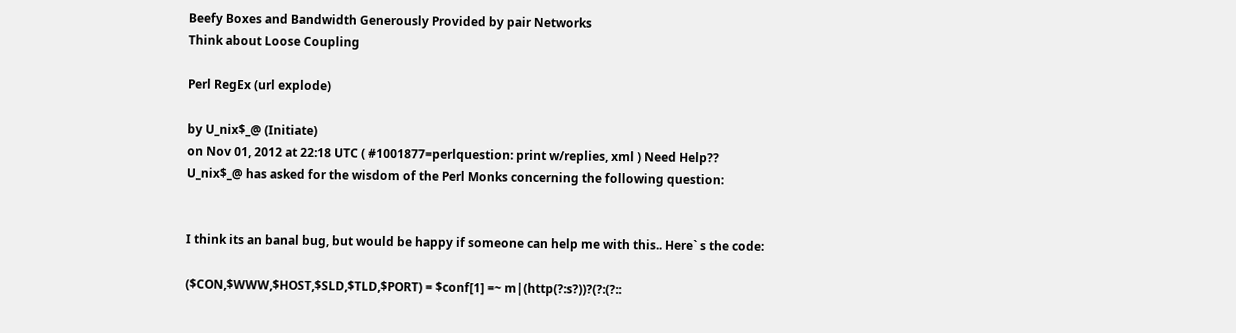Beefy Boxes and Bandwidth Generously Provided by pair Networks
Think about Loose Coupling

Perl RegEx (url explode)

by U_nix$_@ (Initiate)
on Nov 01, 2012 at 22:18 UTC ( #1001877=perlquestion: print w/replies, xml ) Need Help??
U_nix$_@ has asked for the wisdom of the Perl Monks concerning the following question:


I think its an banal bug, but would be happy if someone can help me with this.. Here` s the code:

($CON,$WWW,$HOST,$SLD,$TLD,$PORT) = $conf[1] =~ m|(http(?:s?))?(?:(?::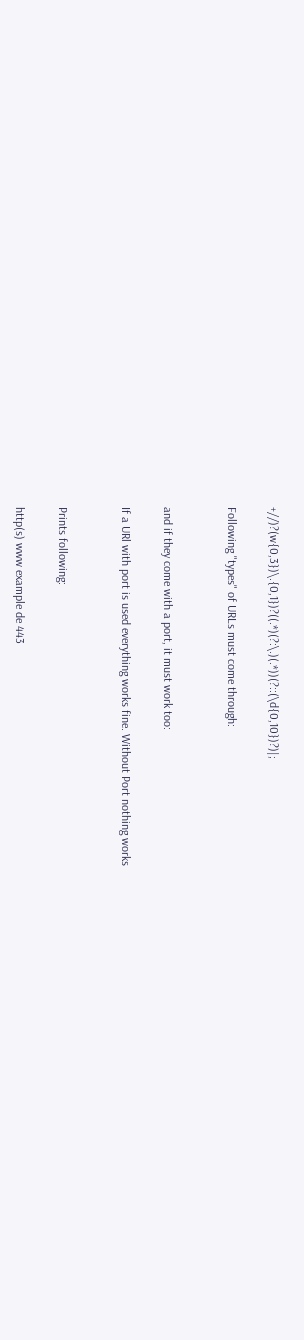+//)?(w{0,3})\.{0,1})?((.*)(?:\.)(.*))(?::(\d{0,10})?)|;

Following "types" of URLs must come through:


and if they come with a port, it must work too:

If a URl with port is used everything works fine. Without Port nothing works


Prints following:

http(s) www example de 443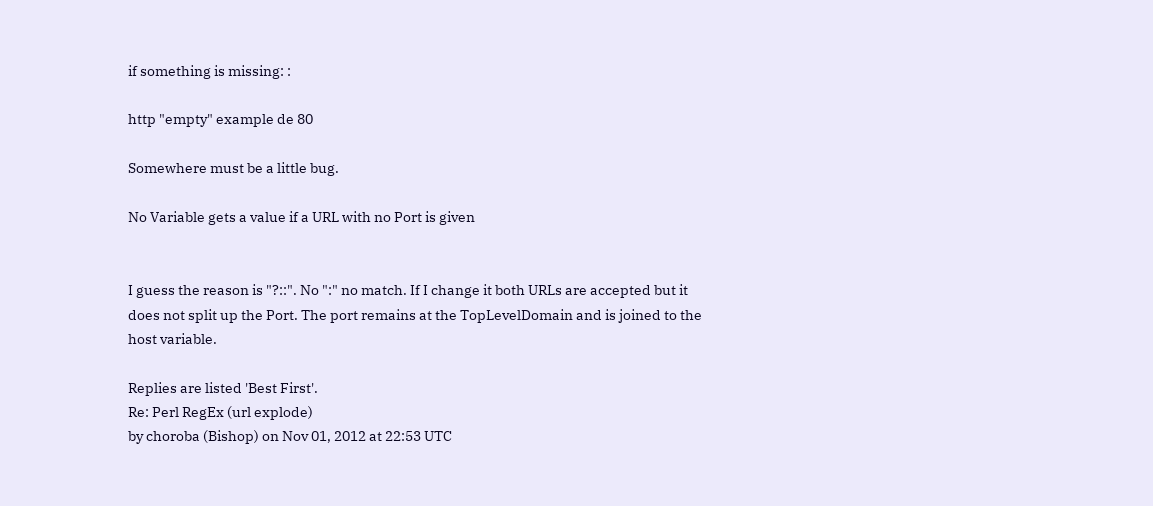if something is missing: :

http "empty" example de 80

Somewhere must be a little bug.

No Variable gets a value if a URL with no Port is given


I guess the reason is "?::". No ":" no match. If I change it both URLs are accepted but it does not split up the Port. The port remains at the TopLevelDomain and is joined to the host variable.

Replies are listed 'Best First'.
Re: Perl RegEx (url explode)
by choroba (Bishop) on Nov 01, 2012 at 22:53 UTC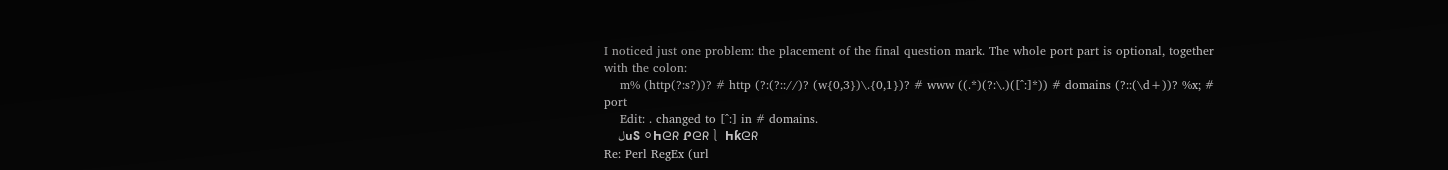I noticed just one problem: the placement of the final question mark. The whole port part is optional, together with the colon:
    m% (http(?:s?))? # http (?:(?:://)? (w{0,3})\.{0,1})? # www ((.*)(?:\.)([^:]*)) # domains (?::(\d+))? %x; # port
    Edit: . changed to [^:] in # domains.
    لսႽ ⚪Ⴙᘓᖇ Ꮅᘓᖇ⎱ Ⴙƙᘓᖇ
Re: Perl RegEx (url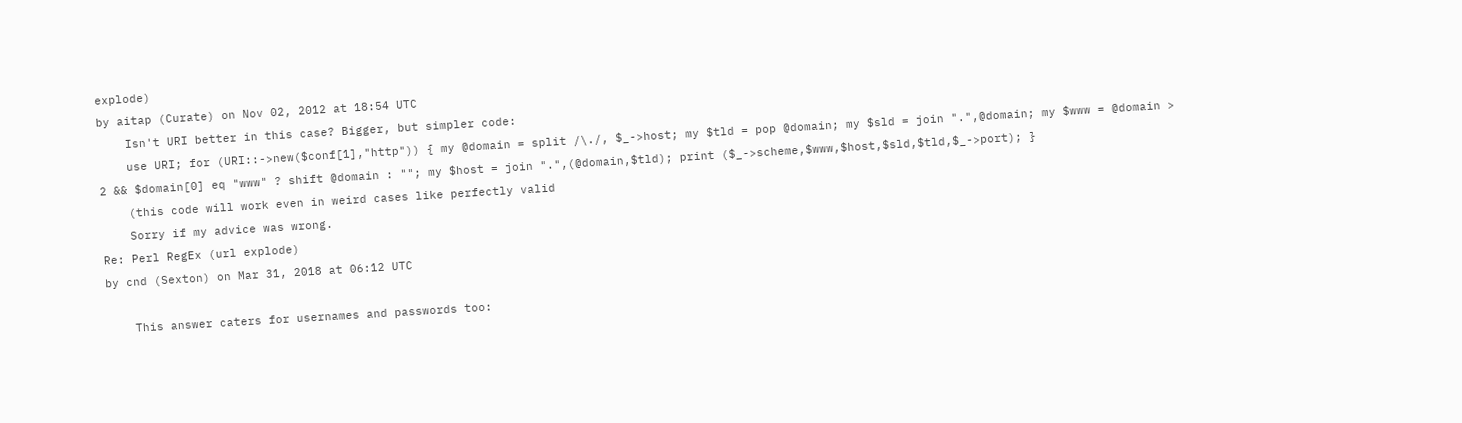explode)
by aitap (Curate) on Nov 02, 2012 at 18:54 UTC
    Isn't URI better in this case? Bigger, but simpler code:
    use URI; for (URI::->new($conf[1],"http")) { my @domain = split /\./, $_->host; my $tld = pop @domain; my $sld = join ".",@domain; my $www = @domain > 2 && $domain[0] eq "www" ? shift @domain : ""; my $host = join ".",(@domain,$tld); print ($_->scheme,$www,$host,$sld,$tld,$_->port); }
    (this code will work even in weird cases like perfectly valid
    Sorry if my advice was wrong.
Re: Perl RegEx (url explode)
by cnd (Sexton) on Mar 31, 2018 at 06:12 UTC

    This answer caters for usernames and passwords too: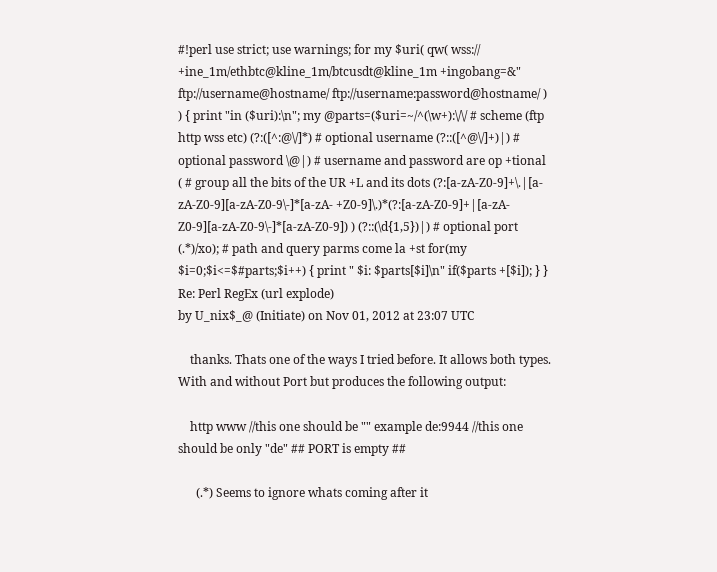#!perl use strict; use warnings; for my $uri( qw( wss:// +ine_1m/ethbtc@kline_1m/btcusdt@kline_1m +ingobang=&" ftp://username@hostname/ ftp://username:password@hostname/ ) ) { print "in ($uri):\n"; my @parts=($uri=~/^(\w+):\/\/ # scheme (ftp http wss etc) (?:([^:@\/]*) # optional username (?::([^@\/]+)|) # optional password \@|) # username and password are op +tional ( # group all the bits of the UR +L and its dots (?:[a-zA-Z0-9]+\.|[a-zA-Z0-9][a-zA-Z0-9\-]*[a-zA- +Z0-9]\.)*(?:[a-zA-Z0-9]+|[a-zA-Z0-9][a-zA-Z0-9\-]*[a-zA-Z0-9]) ) (?::(\d{1,5})|) # optional port (.*)/xo); # path and query parms come la +st for(my $i=0;$i<=$#parts;$i++) { print " $i: $parts[$i]\n" if($parts +[$i]); } }
Re: Perl RegEx (url explode)
by U_nix$_@ (Initiate) on Nov 01, 2012 at 23:07 UTC

    thanks. Thats one of the ways I tried before. It allows both types. With and without Port but produces the following output:

    http www //this one should be "" example de:9944 //this one should be only "de" ## PORT is empty ##

      (.*) Seems to ignore whats coming after it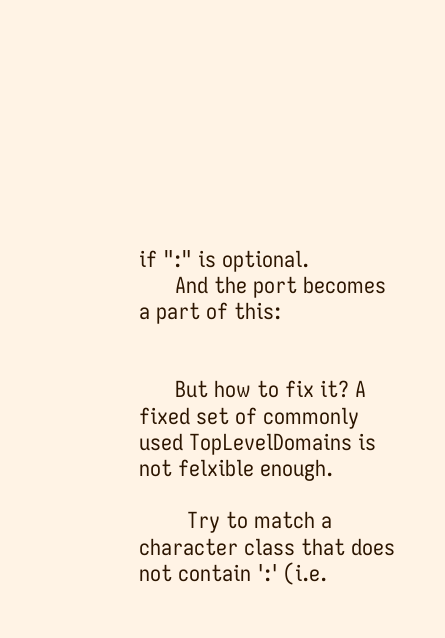if ":" is optional.
      And the port becomes a part of this:


      But how to fix it? A fixed set of commonly used TopLevelDomains is not felxible enough.

        Try to match a character class that does not contain ':' (i.e.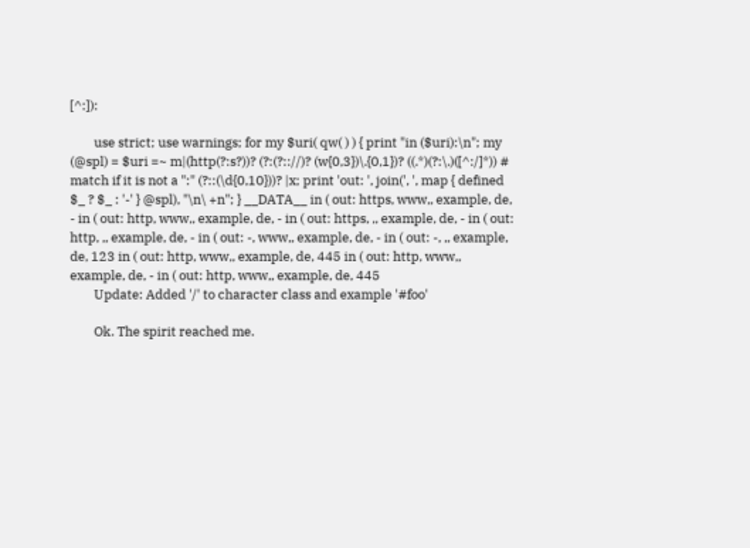[^:]):

        use strict; use warnings; for my $uri( qw( ) ) { print "in ($uri):\n"; my (@spl) = $uri =~ m|(http(?:s?))? (?:(?:://)? (w{0,3})\.{0,1})? ((.*)(?:\.)([^:/]*)) # match if it is not a ":" (?::(\d{0,10}))? |x; print 'out: ', join(', ', map { defined $_ ? $_ : '-' } @spl), "\n\ +n"; } __DATA__ in ( out: https, www,, example, de, - in ( out: http, www,, example, de, - in ( out: https, ,, example, de, - in ( out: http, ,, example, de, - in ( out: -, www,, example, de, - in ( out: -, ,, example, de, 123 in ( out: http, www,, example, de, 445 in ( out: http, www,, example, de, - in ( out: http, www,, example, de, 445
        Update: Added '/' to character class and example '#foo'

        Ok. The spirit reached me.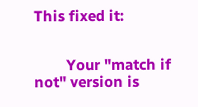This fixed it:


        Your "match if not" version is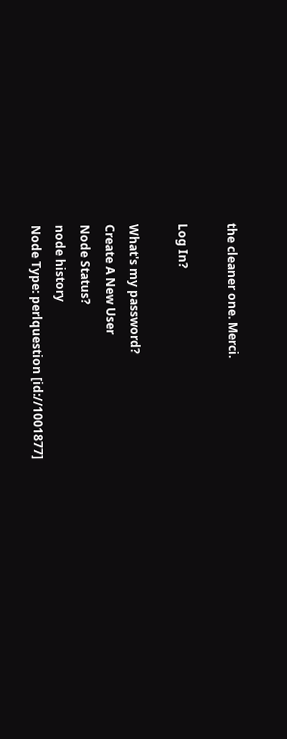the cleaner one. Merci.

Log In?

What's my password?
Create A New User
Node Status?
node history
Node Type: perlquestion [id://1001877]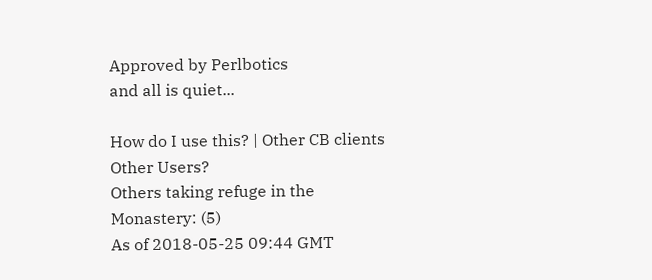Approved by Perlbotics
and all is quiet...

How do I use this? | Other CB clients
Other Users?
Others taking refuge in the Monastery: (5)
As of 2018-05-25 09:44 GMT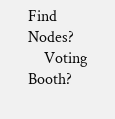Find Nodes?
    Voting Booth?